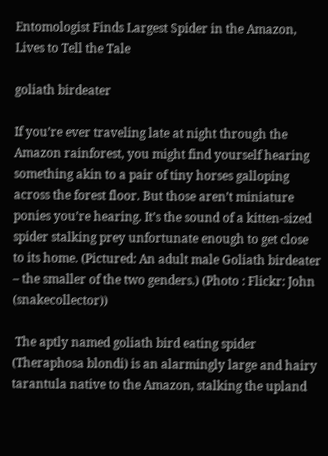Entomologist Finds Largest Spider in the Amazon, Lives to Tell the Tale

goliath birdeater

If you’re ever traveling late at night through the Amazon rainforest, you might find yourself hearing something akin to a pair of tiny horses galloping across the forest floor. But those aren’t miniature ponies you’re hearing. It’s the sound of a kitten-sized spider stalking prey unfortunate enough to get close to its home. (Pictured: An adult male Goliath birdeater – the smaller of the two genders.) (Photo : Flickr: John (snakecollector))

 The aptly named goliath bird eating spider (Theraphosa blondi) is an alarmingly large and hairy tarantula native to the Amazon, stalking the upland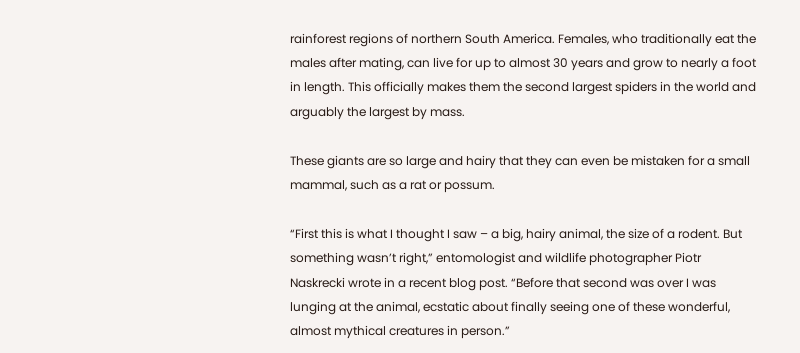rainforest regions of northern South America. Females, who traditionally eat the males after mating, can live for up to almost 30 years and grow to nearly a foot in length. This officially makes them the second largest spiders in the world and arguably the largest by mass.

These giants are so large and hairy that they can even be mistaken for a small mammal, such as a rat or possum.

“First this is what I thought I saw – a big, hairy animal, the size of a rodent. But something wasn’t right,” entomologist and wildlife photographer Piotr Naskrecki wrote in a recent blog post. “Before that second was over I was lunging at the animal, ecstatic about finally seeing one of these wonderful, almost mythical creatures in person.”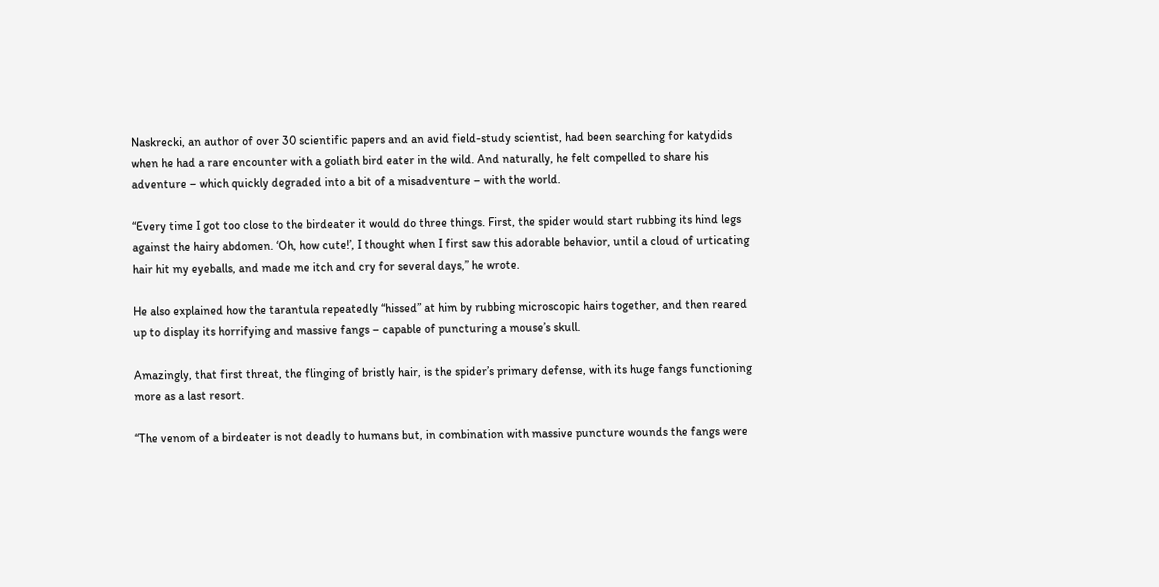Naskrecki, an author of over 30 scientific papers and an avid field-study scientist, had been searching for katydids when he had a rare encounter with a goliath bird eater in the wild. And naturally, he felt compelled to share his adventure – which quickly degraded into a bit of a misadventure – with the world.

“Every time I got too close to the birdeater it would do three things. First, the spider would start rubbing its hind legs against the hairy abdomen. ‘Oh, how cute!’, I thought when I first saw this adorable behavior, until a cloud of urticating hair hit my eyeballs, and made me itch and cry for several days,” he wrote.

He also explained how the tarantula repeatedly “hissed” at him by rubbing microscopic hairs together, and then reared up to display its horrifying and massive fangs – capable of puncturing a mouse’s skull.

Amazingly, that first threat, the flinging of bristly hair, is the spider’s primary defense, with its huge fangs functioning more as a last resort.

“The venom of a birdeater is not deadly to humans but, in combination with massive puncture wounds the fangs were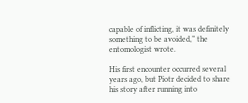capable of inflicting, it was definitely something to be avoided,” the entomologist wrote.

His first encounter occurred several years ago, but Piotr decided to share his story after running into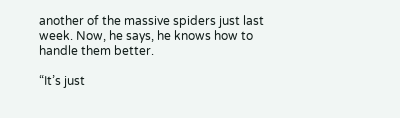another of the massive spiders just last week. Now, he says, he knows how to handle them better.

“It’s just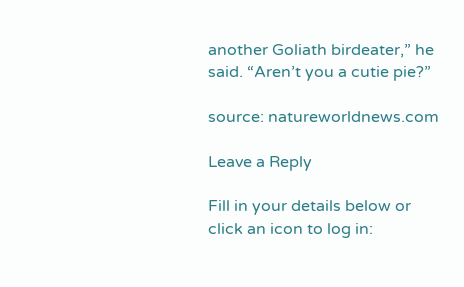another Goliath birdeater,” he said. “Aren’t you a cutie pie?”

source: natureworldnews.com

Leave a Reply

Fill in your details below or click an icon to log in: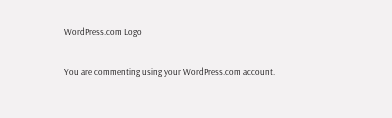WordPress.com Logo

You are commenting using your WordPress.com account.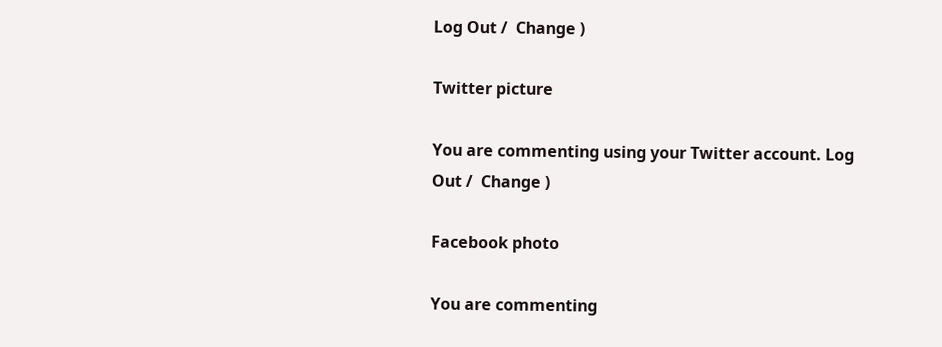Log Out /  Change )

Twitter picture

You are commenting using your Twitter account. Log Out /  Change )

Facebook photo

You are commenting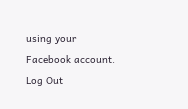using your Facebook account. Log Out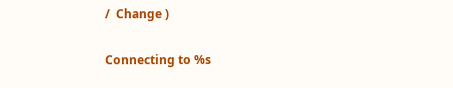/  Change )

Connecting to %s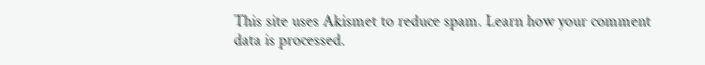This site uses Akismet to reduce spam. Learn how your comment data is processed.